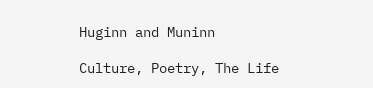Huginn and Muninn

Culture, Poetry, The Life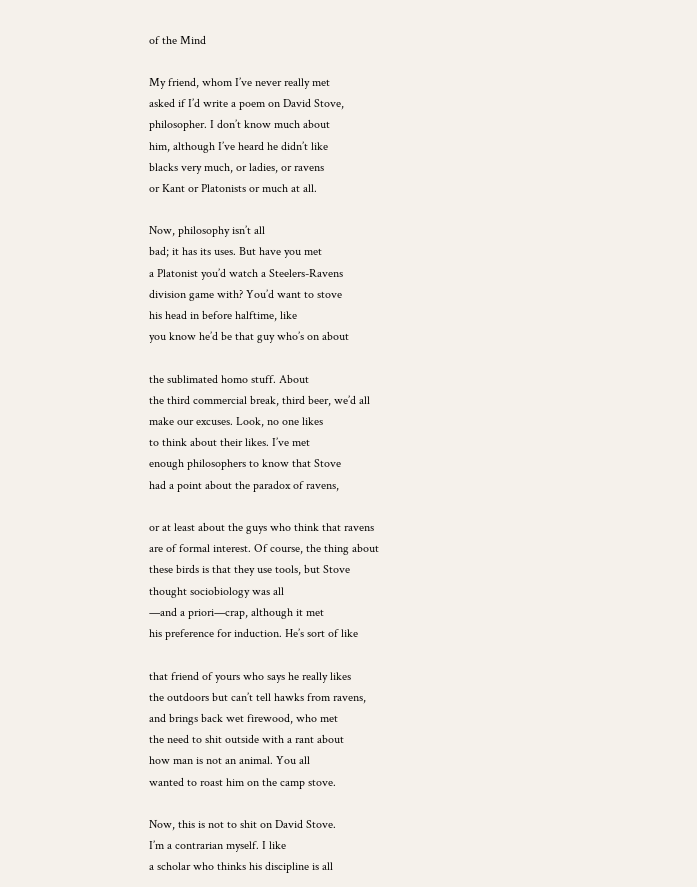of the Mind

My friend, whom I’ve never really met
asked if I’d write a poem on David Stove,
philosopher. I don’t know much about
him, although I’ve heard he didn’t like
blacks very much, or ladies, or ravens
or Kant or Platonists or much at all.

Now, philosophy isn’t all
bad; it has its uses. But have you met
a Platonist you’d watch a Steelers-Ravens
division game with? You’d want to stove
his head in before halftime, like
you know he’d be that guy who’s on about

the sublimated homo stuff. About
the third commercial break, third beer, we’d all
make our excuses. Look, no one likes
to think about their likes. I’ve met
enough philosophers to know that Stove
had a point about the paradox of ravens,

or at least about the guys who think that ravens
are of formal interest. Of course, the thing about
these birds is that they use tools, but Stove
thought sociobiology was all
—and a priori—crap, although it met
his preference for induction. He’s sort of like

that friend of yours who says he really likes
the outdoors but can’t tell hawks from ravens,
and brings back wet firewood, who met
the need to shit outside with a rant about
how man is not an animal. You all
wanted to roast him on the camp stove.

Now, this is not to shit on David Stove.
I’m a contrarian myself. I like
a scholar who thinks his discipline is all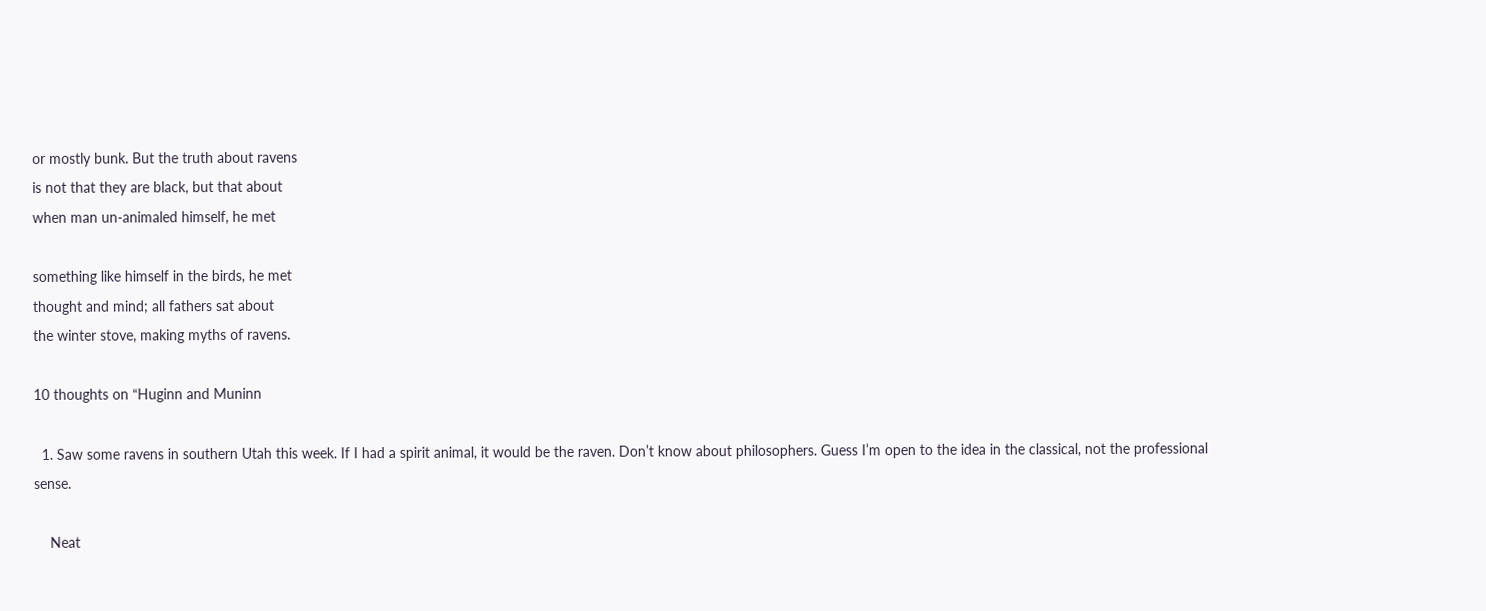or mostly bunk. But the truth about ravens
is not that they are black, but that about
when man un-animaled himself, he met

something like himself in the birds, he met
thought and mind; all fathers sat about
the winter stove, making myths of ravens.

10 thoughts on “Huginn and Muninn

  1. Saw some ravens in southern Utah this week. If I had a spirit animal, it would be the raven. Don’t know about philosophers. Guess I’m open to the idea in the classical, not the professional sense.

    Neat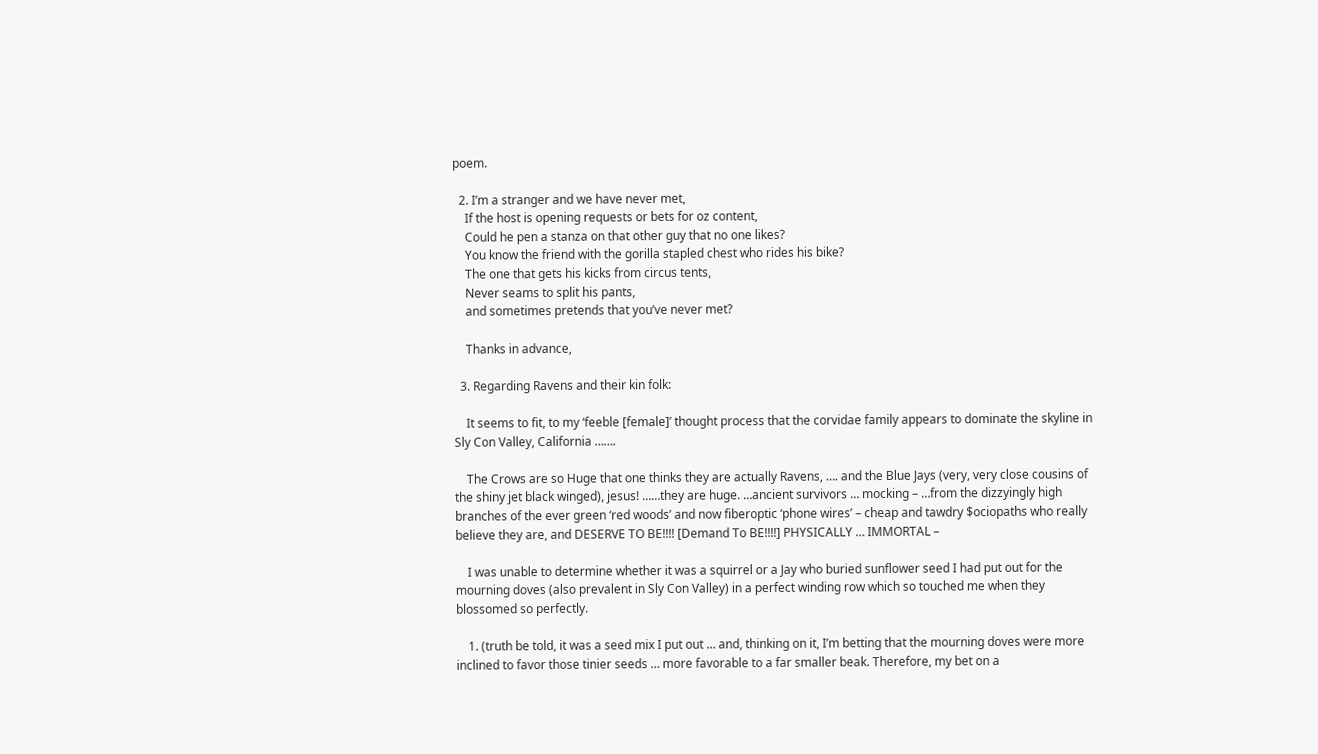poem.

  2. I’m a stranger and we have never met,
    If the host is opening requests or bets for oz content,
    Could he pen a stanza on that other guy that no one likes?
    You know the friend with the gorilla stapled chest who rides his bike?
    The one that gets his kicks from circus tents,
    Never seams to split his pants,
    and sometimes pretends that you’ve never met?

    Thanks in advance,

  3. Regarding Ravens and their kin folk:

    It seems to fit, to my ‘feeble [female]’ thought process that the corvidae family appears to dominate the skyline in Sly Con Valley, California …….

    The Crows are so Huge that one thinks they are actually Ravens, …. and the Blue Jays (very, very close cousins of the shiny jet black winged), jesus! ……they are huge. …ancient survivors … mocking – …from the dizzyingly high branches of the ever green ‘red woods’ and now fiberoptic ‘phone wires’ – cheap and tawdry $ociopaths who really believe they are, and DESERVE TO BE!!!! [Demand To BE!!!!] PHYSICALLY … IMMORTAL –

    I was unable to determine whether it was a squirrel or a Jay who buried sunflower seed I had put out for the mourning doves (also prevalent in Sly Con Valley) in a perfect winding row which so touched me when they blossomed so perfectly.

    1. (truth be told, it was a seed mix I put out … and, thinking on it, I’m betting that the mourning doves were more inclined to favor those tinier seeds … more favorable to a far smaller beak. Therefore, my bet on a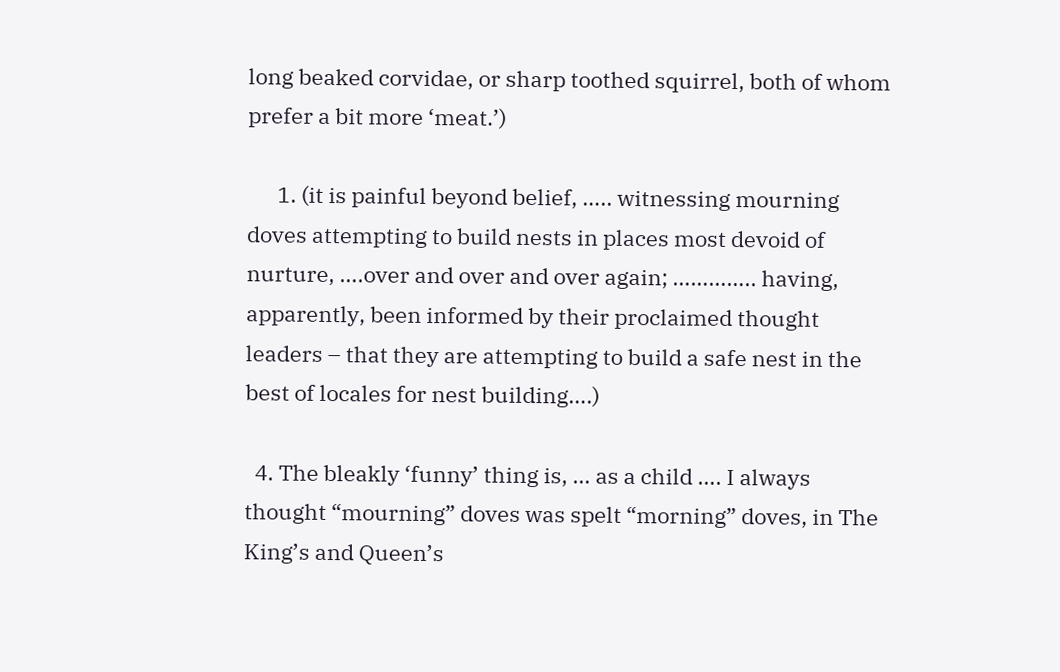long beaked corvidae, or sharp toothed squirrel, both of whom prefer a bit more ‘meat.’)

      1. (it is painful beyond belief, ….. witnessing mourning doves attempting to build nests in places most devoid of nurture, ….over and over and over again; ………….. having, apparently, been informed by their proclaimed thought leaders – that they are attempting to build a safe nest in the best of locales for nest building….)

  4. The bleakly ‘funny’ thing is, … as a child …. I always thought “mourning” doves was spelt “morning” doves, in The King’s and Queen’s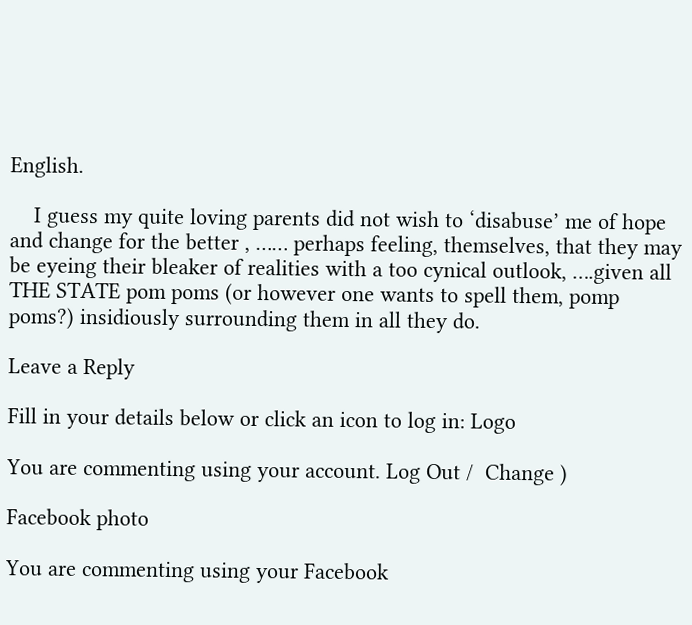English.

    I guess my quite loving parents did not wish to ‘disabuse’ me of hope and change for the better , …… perhaps feeling, themselves, that they may be eyeing their bleaker of realities with a too cynical outlook, ….given all THE STATE pom poms (or however one wants to spell them, pomp poms?) insidiously surrounding them in all they do.

Leave a Reply

Fill in your details below or click an icon to log in: Logo

You are commenting using your account. Log Out /  Change )

Facebook photo

You are commenting using your Facebook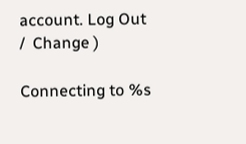account. Log Out /  Change )

Connecting to %s